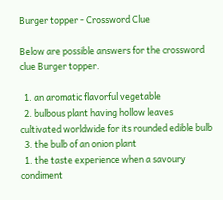Burger topper - Crossword Clue

Below are possible answers for the crossword clue Burger topper.

  1. an aromatic flavorful vegetable
  2. bulbous plant having hollow leaves cultivated worldwide for its rounded edible bulb
  3. the bulb of an onion plant
  1. the taste experience when a savoury condiment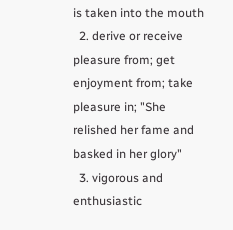is taken into the mouth
  2. derive or receive pleasure from; get enjoyment from; take pleasure in; "She relished her fame and basked in her glory"
  3. vigorous and enthusiastic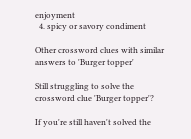enjoyment
  4. spicy or savory condiment

Other crossword clues with similar answers to 'Burger topper'

Still struggling to solve the crossword clue 'Burger topper'?

If you're still haven't solved the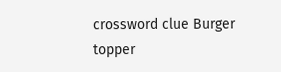crossword clue Burger topper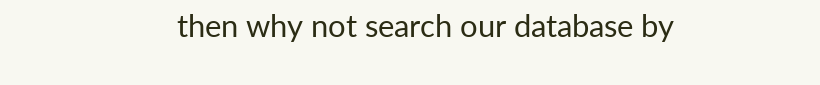then why not search our database by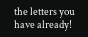the letters you have already!